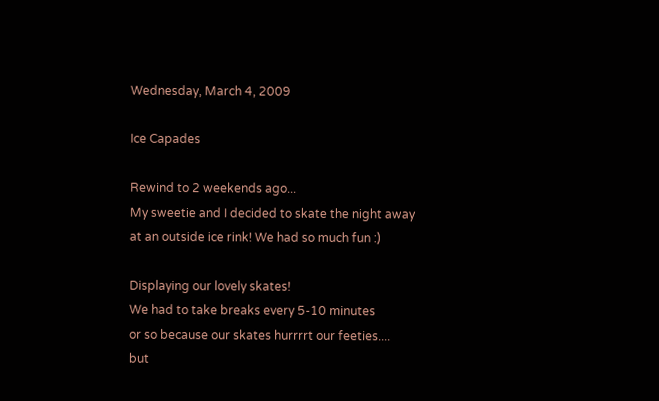Wednesday, March 4, 2009

Ice Capades

Rewind to 2 weekends ago...
My sweetie and I decided to skate the night away
at an outside ice rink! We had so much fun :)

Displaying our lovely skates!
We had to take breaks every 5-10 minutes
or so because our skates hurrrrt our feeties....
but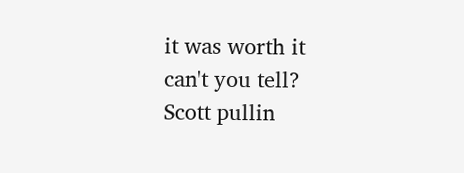it was worth it can't you tell?
Scott pullin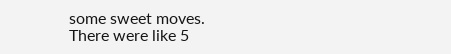some sweet moves.
There were like 5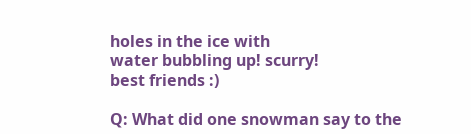holes in the ice with
water bubbling up! scurry!
best friends :)

Q: What did one snowman say to the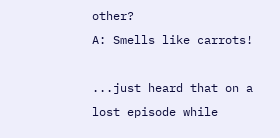other?
A: Smells like carrots!

...just heard that on a lost episode while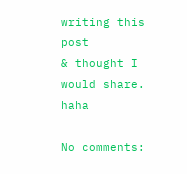writing this post
& thought I would share. haha

No comments: